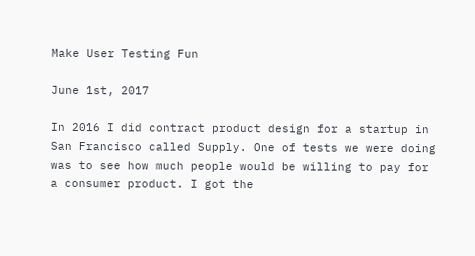Make User Testing Fun

June 1st, 2017

In 2016 I did contract product design for a startup in San Francisco called Supply. One of tests we were doing was to see how much people would be willing to pay for a consumer product. I got the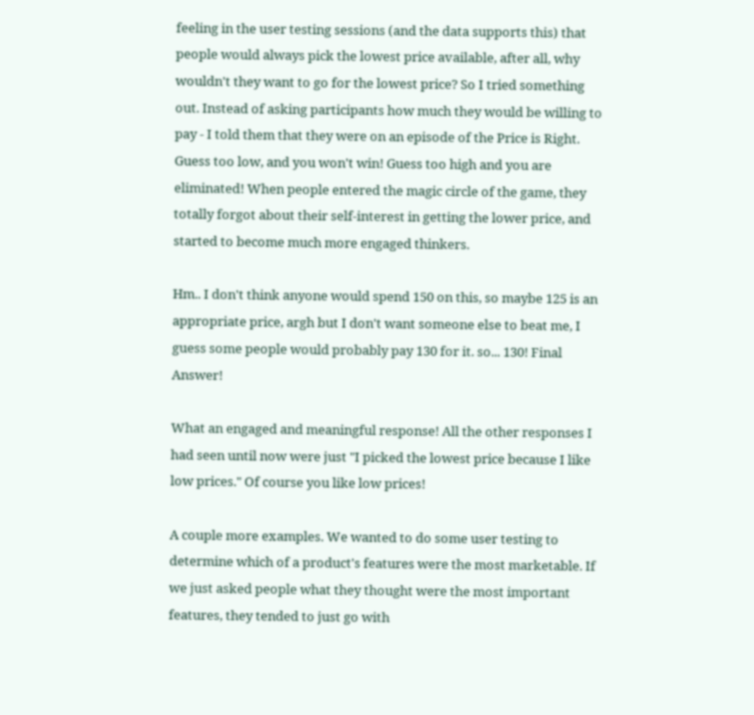feeling in the user testing sessions (and the data supports this) that people would always pick the lowest price available, after all, why wouldn't they want to go for the lowest price? So I tried something out. Instead of asking participants how much they would be willing to pay - I told them that they were on an episode of the Price is Right. Guess too low, and you won't win! Guess too high and you are eliminated! When people entered the magic circle of the game, they totally forgot about their self-interest in getting the lower price, and started to become much more engaged thinkers.

Hm.. I don't think anyone would spend 150 on this, so maybe 125 is an appropriate price, argh but I don't want someone else to beat me, I guess some people would probably pay 130 for it. so... 130! Final Answer!

What an engaged and meaningful response! All the other responses I had seen until now were just "I picked the lowest price because I like low prices." Of course you like low prices!

A couple more examples. We wanted to do some user testing to determine which of a product's features were the most marketable. If we just asked people what they thought were the most important features, they tended to just go with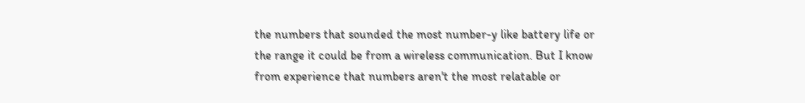the numbers that sounded the most number-y like battery life or the range it could be from a wireless communication. But I know from experience that numbers aren't the most relatable or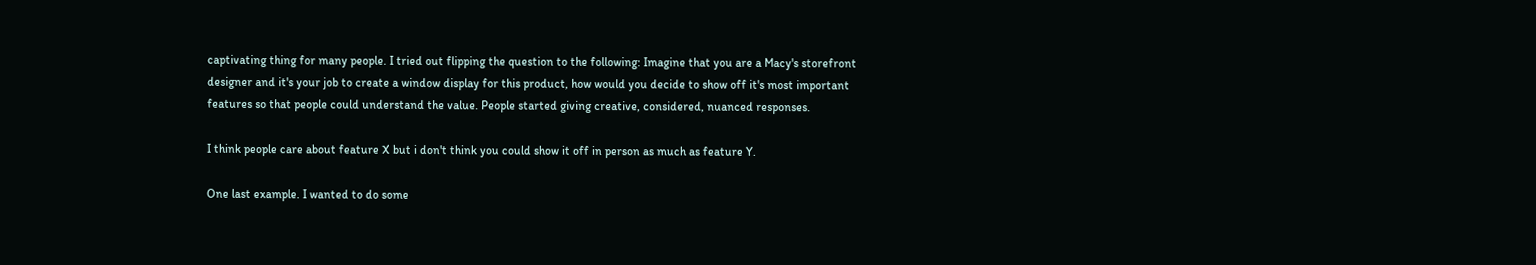captivating thing for many people. I tried out flipping the question to the following: Imagine that you are a Macy's storefront designer and it's your job to create a window display for this product, how would you decide to show off it's most important features so that people could understand the value. People started giving creative, considered, nuanced responses.

I think people care about feature X but i don't think you could show it off in person as much as feature Y.

One last example. I wanted to do some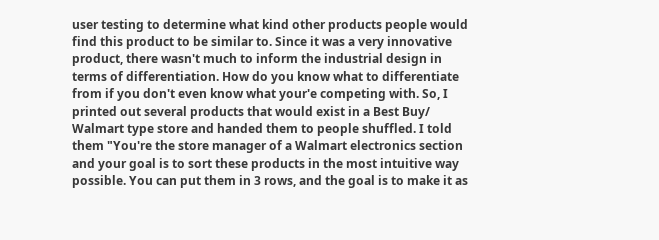user testing to determine what kind other products people would find this product to be similar to. Since it was a very innovative product, there wasn't much to inform the industrial design in terms of differentiation. How do you know what to differentiate from if you don't even know what your'e competing with. So, I printed out several products that would exist in a Best Buy/ Walmart type store and handed them to people shuffled. I told them "You're the store manager of a Walmart electronics section and your goal is to sort these products in the most intuitive way possible. You can put them in 3 rows, and the goal is to make it as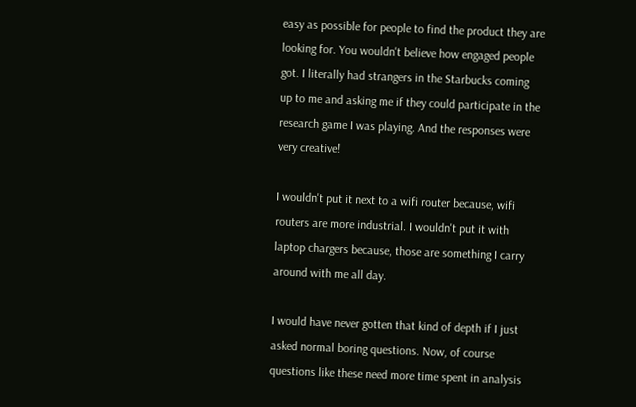easy as possible for people to find the product they are looking for. You wouldn't believe how engaged people got. I literally had strangers in the Starbucks coming up to me and asking me if they could participate in the research game I was playing. And the responses were very creative!

I wouldn't put it next to a wifi router because, wifi routers are more industrial. I wouldn't put it with laptop chargers because, those are something I carry around with me all day.

I would have never gotten that kind of depth if I just asked normal boring questions. Now, of course questions like these need more time spent in analysis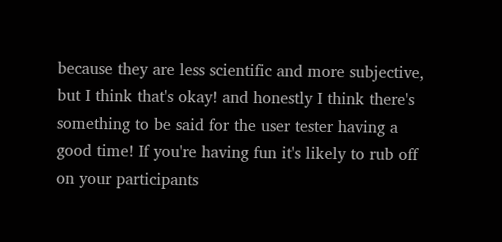because they are less scientific and more subjective, but I think that's okay! and honestly I think there's something to be said for the user tester having a good time! If you're having fun it's likely to rub off on your participants